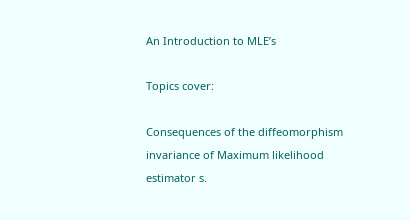An Introduction to MLE’s

Topics cover:

Consequences of the diffeomorphism invariance of Maximum likelihood estimator s.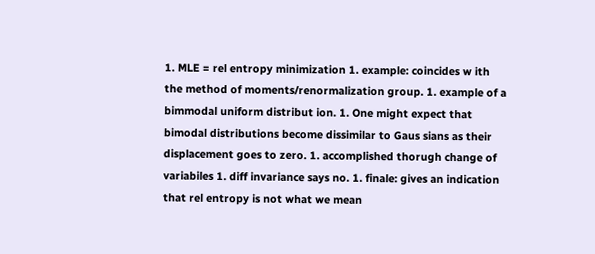1. MLE = rel entropy minimization 1. example: coincides w ith the method of moments/renormalization group. 1. example of a bimmodal uniform distribut ion. 1. One might expect that bimodal distributions become dissimilar to Gaus sians as their displacement goes to zero. 1. accomplished thorugh change of variabiles 1. diff invariance says no. 1. finale: gives an indication that rel entropy is not what we mean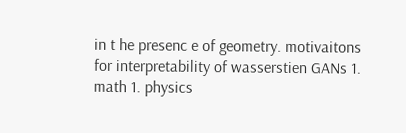in t he presenc e of geometry. motivaitons for interpretability of wasserstien GANs 1. math 1. physics